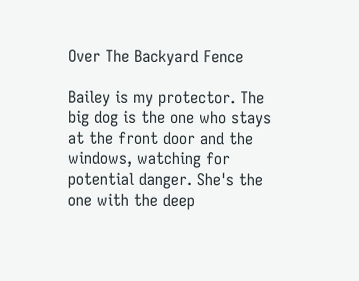Over The Backyard Fence

Bailey is my protector. The big dog is the one who stays at the front door and the windows, watching for potential danger. She's the one with the deep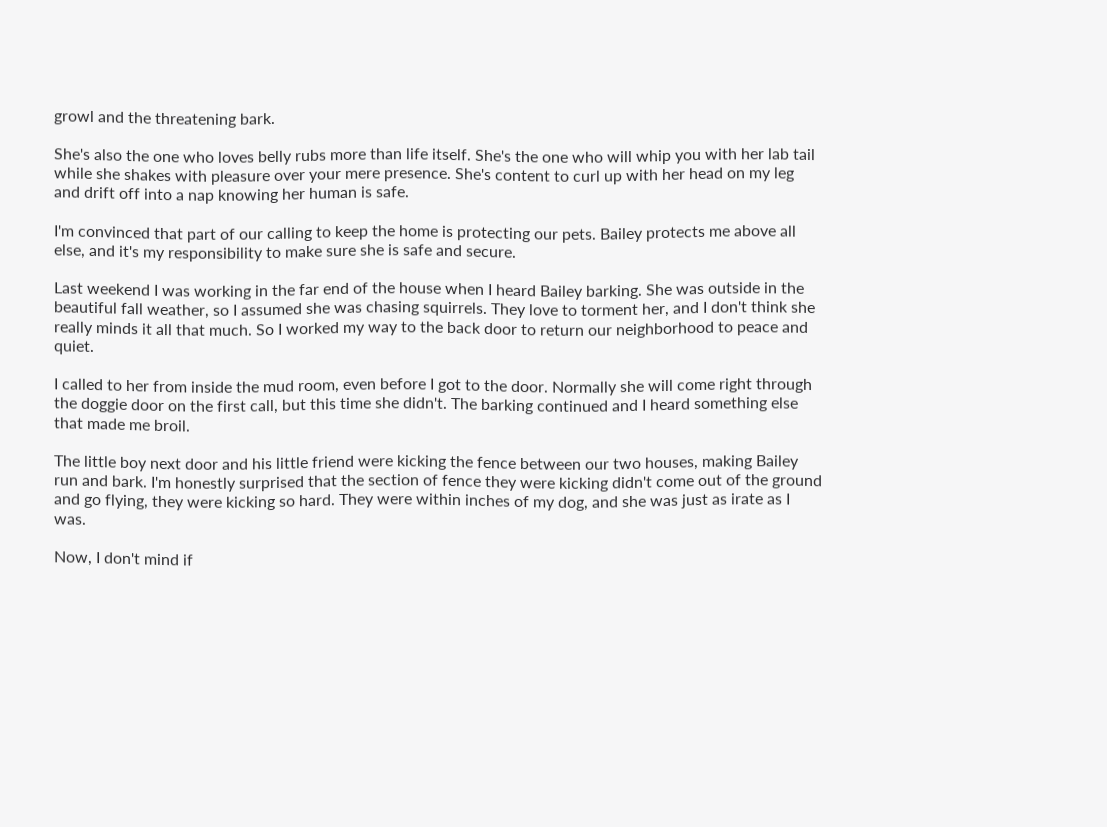growl and the threatening bark.

She's also the one who loves belly rubs more than life itself. She's the one who will whip you with her lab tail while she shakes with pleasure over your mere presence. She's content to curl up with her head on my leg and drift off into a nap knowing her human is safe.

I'm convinced that part of our calling to keep the home is protecting our pets. Bailey protects me above all else, and it's my responsibility to make sure she is safe and secure.

Last weekend I was working in the far end of the house when I heard Bailey barking. She was outside in the beautiful fall weather, so I assumed she was chasing squirrels. They love to torment her, and I don't think she really minds it all that much. So I worked my way to the back door to return our neighborhood to peace and quiet.

I called to her from inside the mud room, even before I got to the door. Normally she will come right through the doggie door on the first call, but this time she didn't. The barking continued and I heard something else that made me broil.

The little boy next door and his little friend were kicking the fence between our two houses, making Bailey run and bark. I'm honestly surprised that the section of fence they were kicking didn't come out of the ground and go flying, they were kicking so hard. They were within inches of my dog, and she was just as irate as I was.

Now, I don't mind if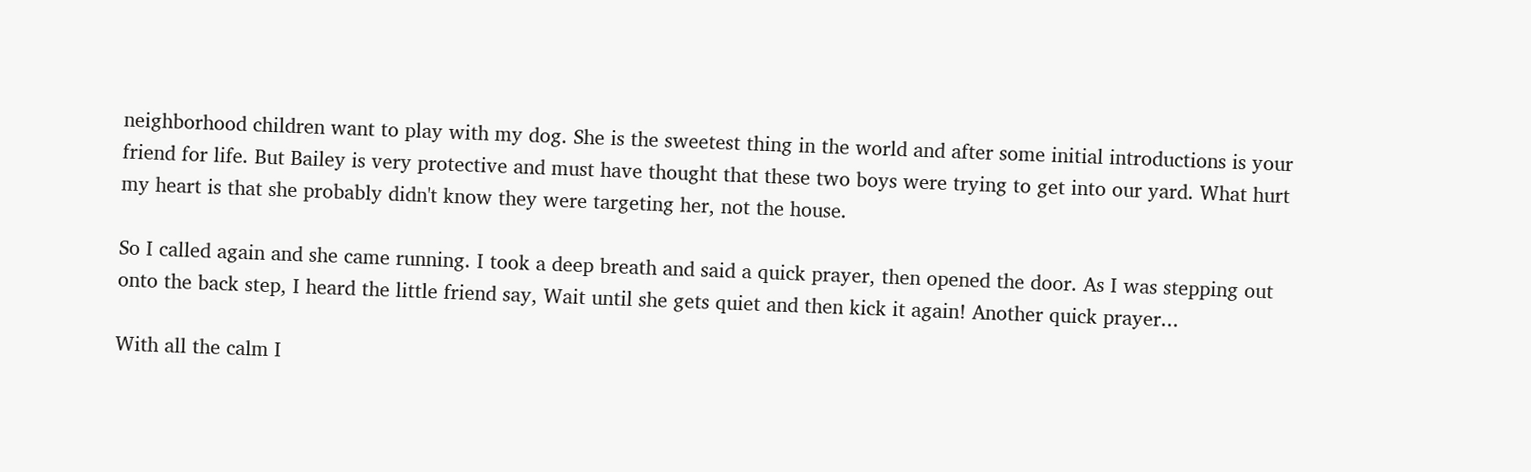neighborhood children want to play with my dog. She is the sweetest thing in the world and after some initial introductions is your friend for life. But Bailey is very protective and must have thought that these two boys were trying to get into our yard. What hurt my heart is that she probably didn't know they were targeting her, not the house.

So I called again and she came running. I took a deep breath and said a quick prayer, then opened the door. As I was stepping out onto the back step, I heard the little friend say, Wait until she gets quiet and then kick it again! Another quick prayer...

With all the calm I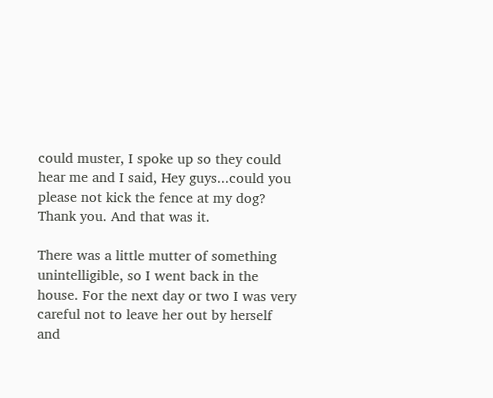could muster, I spoke up so they could hear me and I said, Hey guys...could you please not kick the fence at my dog? Thank you. And that was it.

There was a little mutter of something unintelligible, so I went back in the house. For the next day or two I was very careful not to leave her out by herself and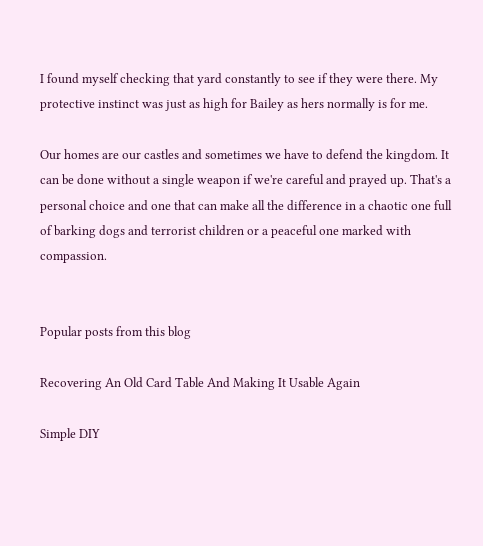I found myself checking that yard constantly to see if they were there. My protective instinct was just as high for Bailey as hers normally is for me.

Our homes are our castles and sometimes we have to defend the kingdom. It can be done without a single weapon if we're careful and prayed up. That's a personal choice and one that can make all the difference in a chaotic one full of barking dogs and terrorist children or a peaceful one marked with compassion.


Popular posts from this blog

Recovering An Old Card Table And Making It Usable Again

Simple DIY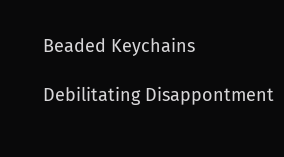Beaded Keychains

Debilitating Disappontment